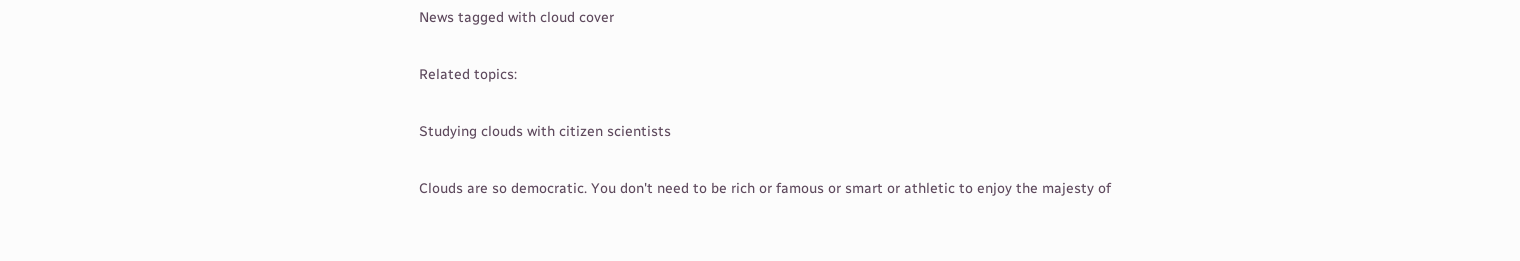News tagged with cloud cover

Related topics:

Studying clouds with citizen scientists

Clouds are so democratic. You don't need to be rich or famous or smart or athletic to enjoy the majesty of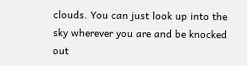clouds. You can just look up into the sky wherever you are and be knocked out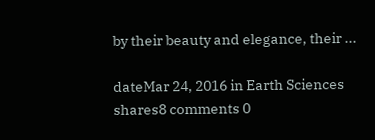by their beauty and elegance, their ...

dateMar 24, 2016 in Earth Sciences
shares8 comments 0